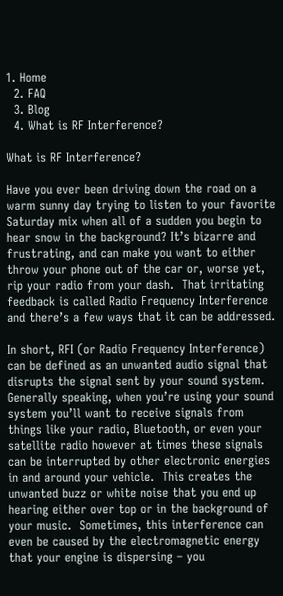1. Home
  2. FAQ
  3. Blog
  4. What is RF Interference?

What is RF Interference?

Have you ever been driving down the road on a warm sunny day trying to listen to your favorite Saturday mix when all of a sudden you begin to hear snow in the background? It’s bizarre and frustrating, and can make you want to either throw your phone out of the car or, worse yet, rip your radio from your dash.  That irritating feedback is called Radio Frequency Interference and there’s a few ways that it can be addressed.

In short, RFI (or Radio Frequency Interference) can be defined as an unwanted audio signal that disrupts the signal sent by your sound system.  Generally speaking, when you’re using your sound system you’ll want to receive signals from things like your radio, Bluetooth, or even your satellite radio however at times these signals can be interrupted by other electronic energies in and around your vehicle.  This creates the unwanted buzz or white noise that you end up hearing either over top or in the background of your music.  Sometimes, this interference can even be caused by the electromagnetic energy that your engine is dispersing – you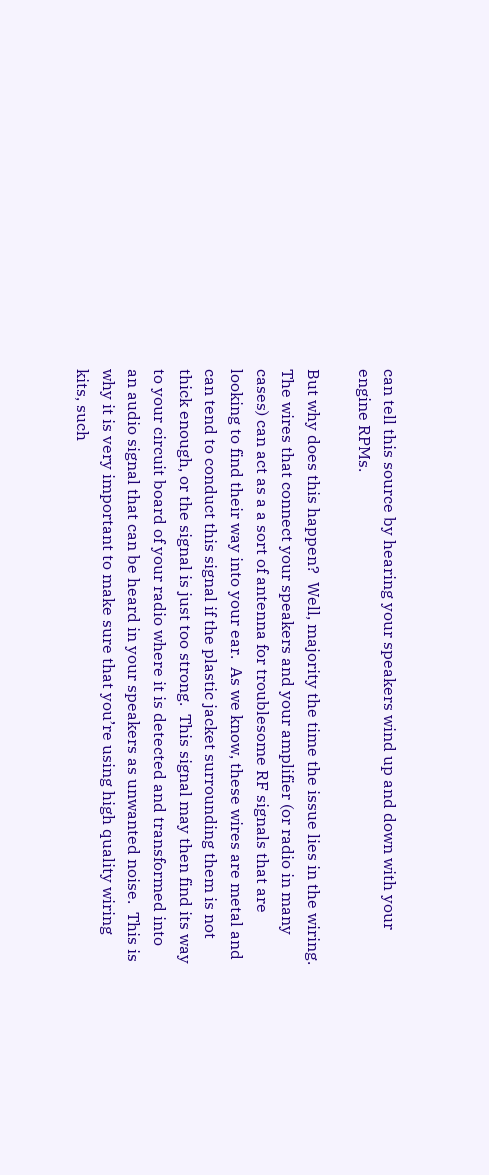can tell this source by hearing your speakers wind up and down with your engine RPMs.

But why does this happen?  Well, majority the time the issue lies in the wiring.  The wires that connect your speakers and your amplifier (or radio in many cases) can act as a a sort of antenna for troublesome RF signals that are looking to find their way into your ear.  As we know, these wires are metal and can tend to conduct this signal if the plastic jacket surrounding them is not thick enough, or the signal is just too strong.  This signal may then find its way to your circuit board of your radio where it is detected and transformed into an audio signal that can be heard in your speakers as unwanted noise.  This is why it is very important to make sure that you’re using high quality wiring kits, such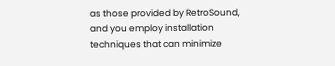as those provided by RetroSound, and you employ installation techniques that can minimize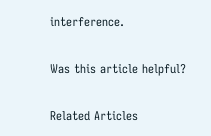interference.

Was this article helpful?

Related Articles